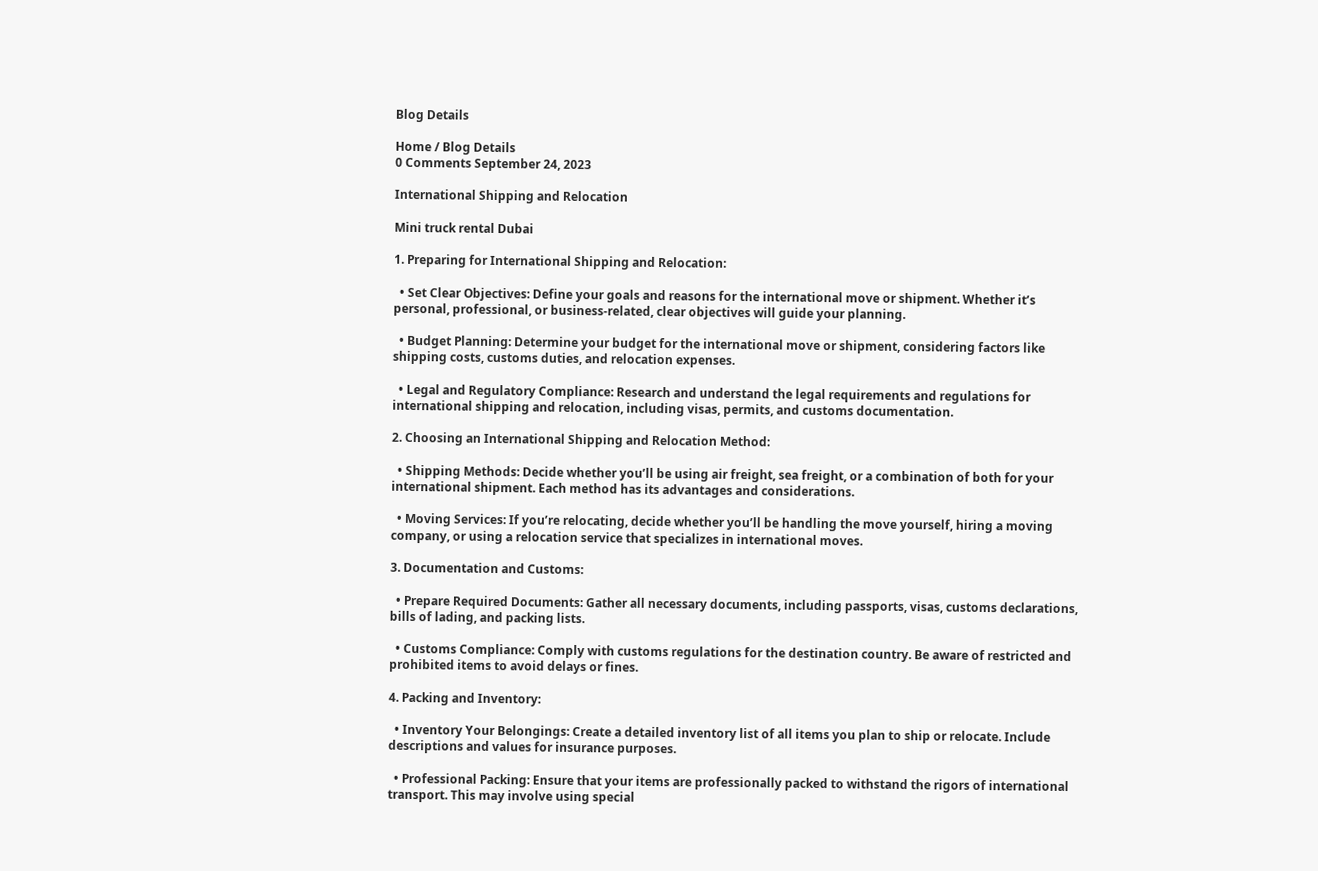Blog Details

Home / Blog Details
0 Comments September 24, 2023

International Shipping and Relocation

Mini truck rental Dubai

1. Preparing for International Shipping and Relocation:

  • Set Clear Objectives: Define your goals and reasons for the international move or shipment. Whether it’s personal, professional, or business-related, clear objectives will guide your planning.

  • Budget Planning: Determine your budget for the international move or shipment, considering factors like shipping costs, customs duties, and relocation expenses.

  • Legal and Regulatory Compliance: Research and understand the legal requirements and regulations for international shipping and relocation, including visas, permits, and customs documentation.

2. Choosing an International Shipping and Relocation Method:

  • Shipping Methods: Decide whether you’ll be using air freight, sea freight, or a combination of both for your international shipment. Each method has its advantages and considerations.

  • Moving Services: If you’re relocating, decide whether you’ll be handling the move yourself, hiring a moving company, or using a relocation service that specializes in international moves.

3. Documentation and Customs:

  • Prepare Required Documents: Gather all necessary documents, including passports, visas, customs declarations, bills of lading, and packing lists.

  • Customs Compliance: Comply with customs regulations for the destination country. Be aware of restricted and prohibited items to avoid delays or fines.

4. Packing and Inventory:

  • Inventory Your Belongings: Create a detailed inventory list of all items you plan to ship or relocate. Include descriptions and values for insurance purposes.

  • Professional Packing: Ensure that your items are professionally packed to withstand the rigors of international transport. This may involve using special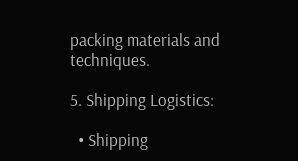packing materials and techniques.

5. Shipping Logistics:

  • Shipping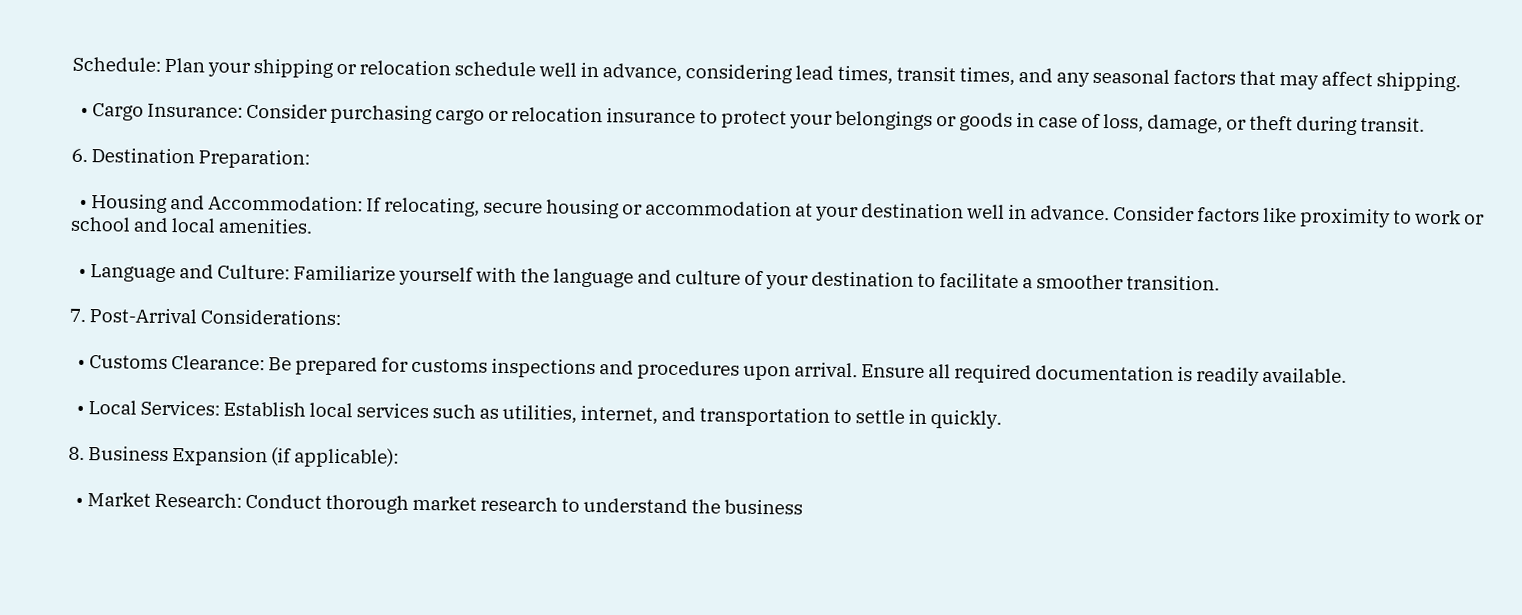Schedule: Plan your shipping or relocation schedule well in advance, considering lead times, transit times, and any seasonal factors that may affect shipping.

  • Cargo Insurance: Consider purchasing cargo or relocation insurance to protect your belongings or goods in case of loss, damage, or theft during transit.

6. Destination Preparation:

  • Housing and Accommodation: If relocating, secure housing or accommodation at your destination well in advance. Consider factors like proximity to work or school and local amenities.

  • Language and Culture: Familiarize yourself with the language and culture of your destination to facilitate a smoother transition.

7. Post-Arrival Considerations:

  • Customs Clearance: Be prepared for customs inspections and procedures upon arrival. Ensure all required documentation is readily available.

  • Local Services: Establish local services such as utilities, internet, and transportation to settle in quickly.

8. Business Expansion (if applicable):

  • Market Research: Conduct thorough market research to understand the business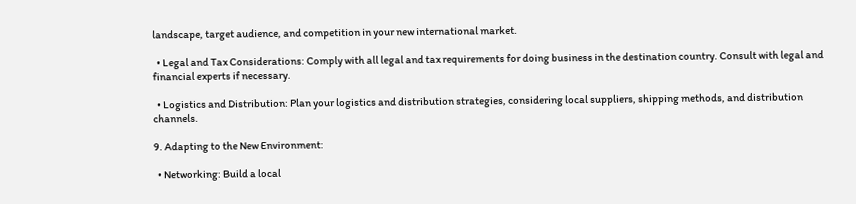landscape, target audience, and competition in your new international market.

  • Legal and Tax Considerations: Comply with all legal and tax requirements for doing business in the destination country. Consult with legal and financial experts if necessary.

  • Logistics and Distribution: Plan your logistics and distribution strategies, considering local suppliers, shipping methods, and distribution channels.

9. Adapting to the New Environment:

  • Networking: Build a local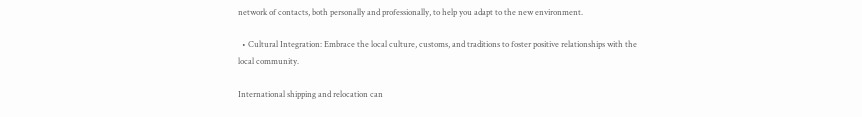network of contacts, both personally and professionally, to help you adapt to the new environment.

  • Cultural Integration: Embrace the local culture, customs, and traditions to foster positive relationships with the local community.

International shipping and relocation can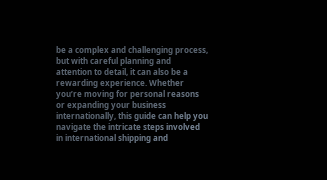be a complex and challenging process, but with careful planning and attention to detail, it can also be a rewarding experience. Whether you’re moving for personal reasons or expanding your business internationally, this guide can help you navigate the intricate steps involved in international shipping and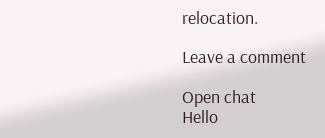relocation.

Leave a comment

Open chat
Hello